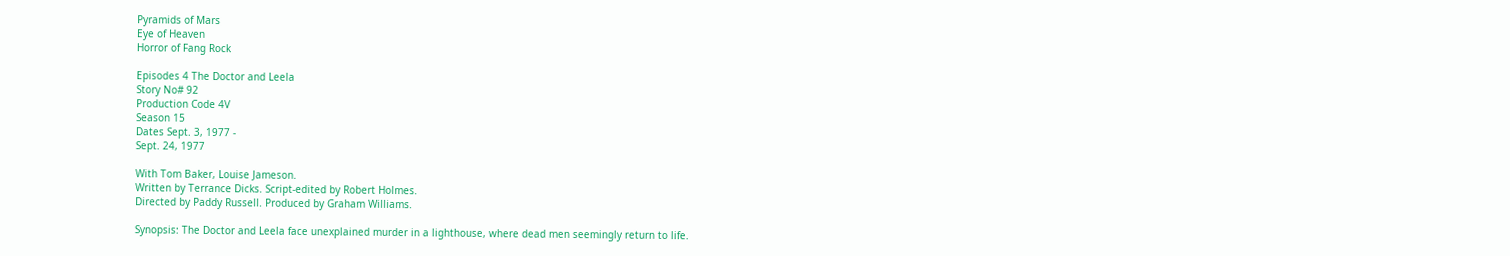Pyramids of Mars
Eye of Heaven
Horror of Fang Rock

Episodes 4 The Doctor and Leela
Story No# 92
Production Code 4V
Season 15
Dates Sept. 3, 1977 -
Sept. 24, 1977

With Tom Baker, Louise Jameson.
Written by Terrance Dicks. Script-edited by Robert Holmes.
Directed by Paddy Russell. Produced by Graham Williams.

Synopsis: The Doctor and Leela face unexplained murder in a lighthouse, where dead men seemingly return to life.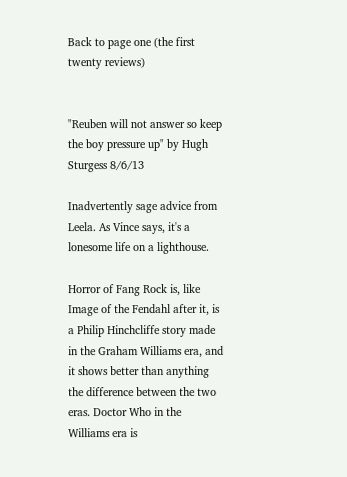Back to page one (the first twenty reviews)


"Reuben will not answer so keep the boy pressure up" by Hugh Sturgess 8/6/13

Inadvertently sage advice from Leela. As Vince says, it's a lonesome life on a lighthouse.

Horror of Fang Rock is, like Image of the Fendahl after it, is a Philip Hinchcliffe story made in the Graham Williams era, and it shows better than anything the difference between the two eras. Doctor Who in the Williams era is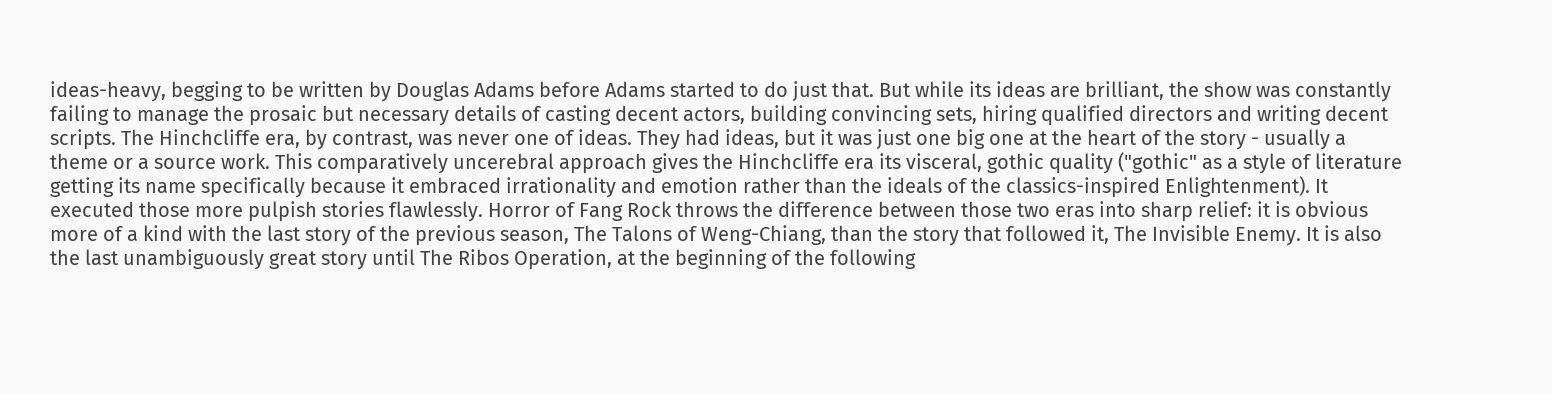ideas-heavy, begging to be written by Douglas Adams before Adams started to do just that. But while its ideas are brilliant, the show was constantly failing to manage the prosaic but necessary details of casting decent actors, building convincing sets, hiring qualified directors and writing decent scripts. The Hinchcliffe era, by contrast, was never one of ideas. They had ideas, but it was just one big one at the heart of the story - usually a theme or a source work. This comparatively uncerebral approach gives the Hinchcliffe era its visceral, gothic quality ("gothic" as a style of literature getting its name specifically because it embraced irrationality and emotion rather than the ideals of the classics-inspired Enlightenment). It executed those more pulpish stories flawlessly. Horror of Fang Rock throws the difference between those two eras into sharp relief: it is obvious more of a kind with the last story of the previous season, The Talons of Weng-Chiang, than the story that followed it, The Invisible Enemy. It is also the last unambiguously great story until The Ribos Operation, at the beginning of the following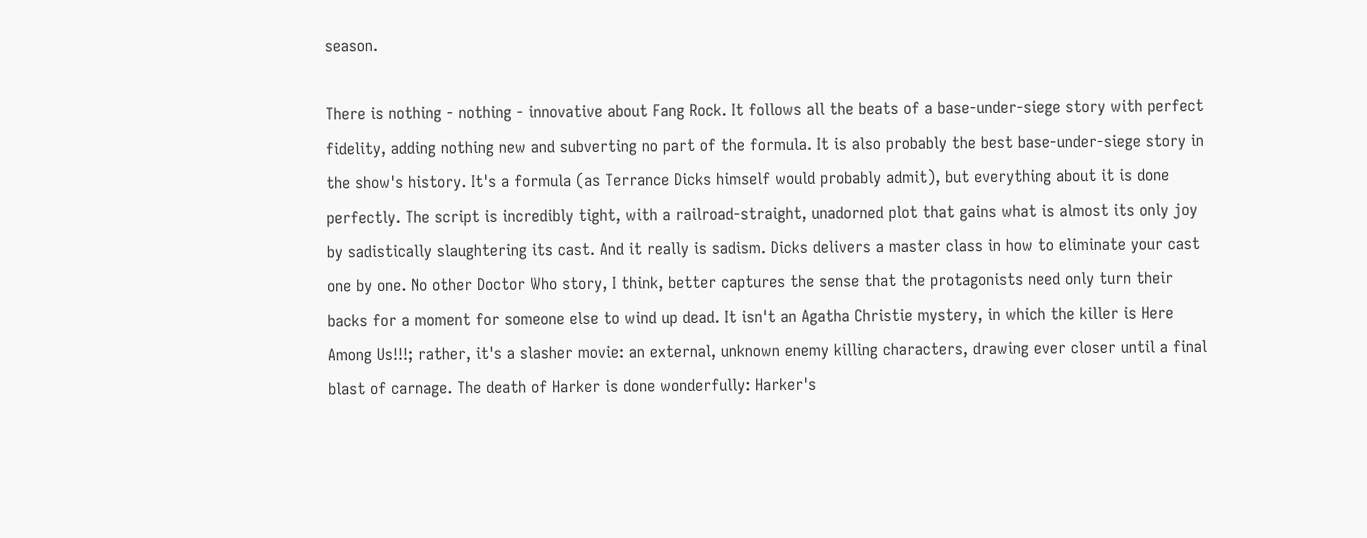season.

There is nothing - nothing - innovative about Fang Rock. It follows all the beats of a base-under-siege story with perfect fidelity, adding nothing new and subverting no part of the formula. It is also probably the best base-under-siege story in the show's history. It's a formula (as Terrance Dicks himself would probably admit), but everything about it is done perfectly. The script is incredibly tight, with a railroad-straight, unadorned plot that gains what is almost its only joy by sadistically slaughtering its cast. And it really is sadism. Dicks delivers a master class in how to eliminate your cast one by one. No other Doctor Who story, I think, better captures the sense that the protagonists need only turn their backs for a moment for someone else to wind up dead. It isn't an Agatha Christie mystery, in which the killer is Here Among Us!!!; rather, it's a slasher movie: an external, unknown enemy killing characters, drawing ever closer until a final blast of carnage. The death of Harker is done wonderfully: Harker's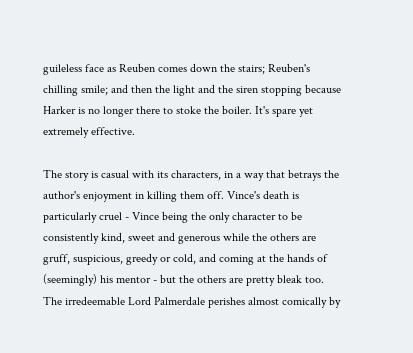guileless face as Reuben comes down the stairs; Reuben's chilling smile; and then the light and the siren stopping because Harker is no longer there to stoke the boiler. It's spare yet extremely effective.

The story is casual with its characters, in a way that betrays the author's enjoyment in killing them off. Vince's death is particularly cruel - Vince being the only character to be consistently kind, sweet and generous while the others are gruff, suspicious, greedy or cold, and coming at the hands of (seemingly) his mentor - but the others are pretty bleak too. The irredeemable Lord Palmerdale perishes almost comically by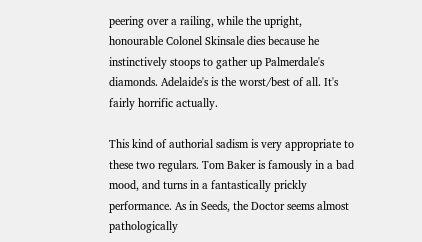peering over a railing, while the upright, honourable Colonel Skinsale dies because he instinctively stoops to gather up Palmerdale's diamonds. Adelaide's is the worst/best of all. It's fairly horrific actually.

This kind of authorial sadism is very appropriate to these two regulars. Tom Baker is famously in a bad mood, and turns in a fantastically prickly performance. As in Seeds, the Doctor seems almost pathologically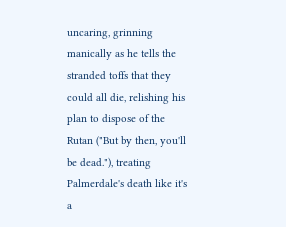uncaring, grinning manically as he tells the stranded toffs that they could all die, relishing his plan to dispose of the Rutan ("But by then, you'll be dead."), treating Palmerdale's death like it's a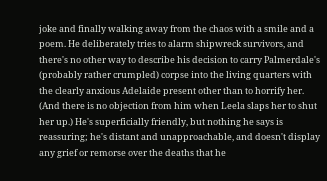joke and finally walking away from the chaos with a smile and a poem. He deliberately tries to alarm shipwreck survivors, and there's no other way to describe his decision to carry Palmerdale's (probably rather crumpled) corpse into the living quarters with the clearly anxious Adelaide present other than to horrify her. (And there is no objection from him when Leela slaps her to shut her up.) He's superficially friendly, but nothing he says is reassuring; he's distant and unapproachable, and doesn't display any grief or remorse over the deaths that he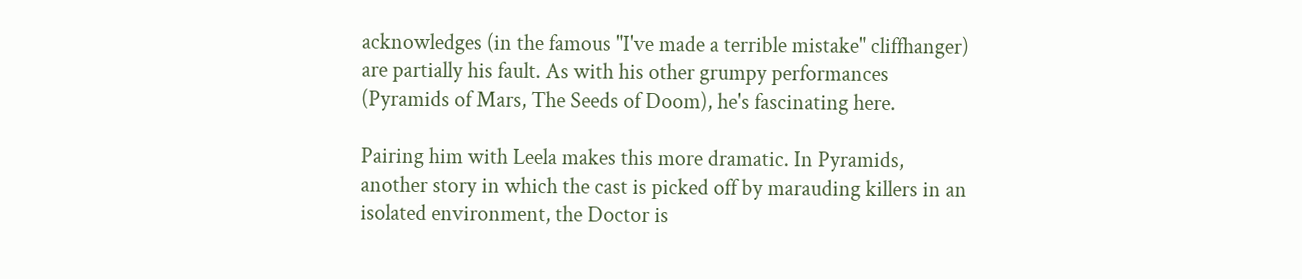acknowledges (in the famous "I've made a terrible mistake" cliffhanger) are partially his fault. As with his other grumpy performances (Pyramids of Mars, The Seeds of Doom), he's fascinating here.

Pairing him with Leela makes this more dramatic. In Pyramids, another story in which the cast is picked off by marauding killers in an isolated environment, the Doctor is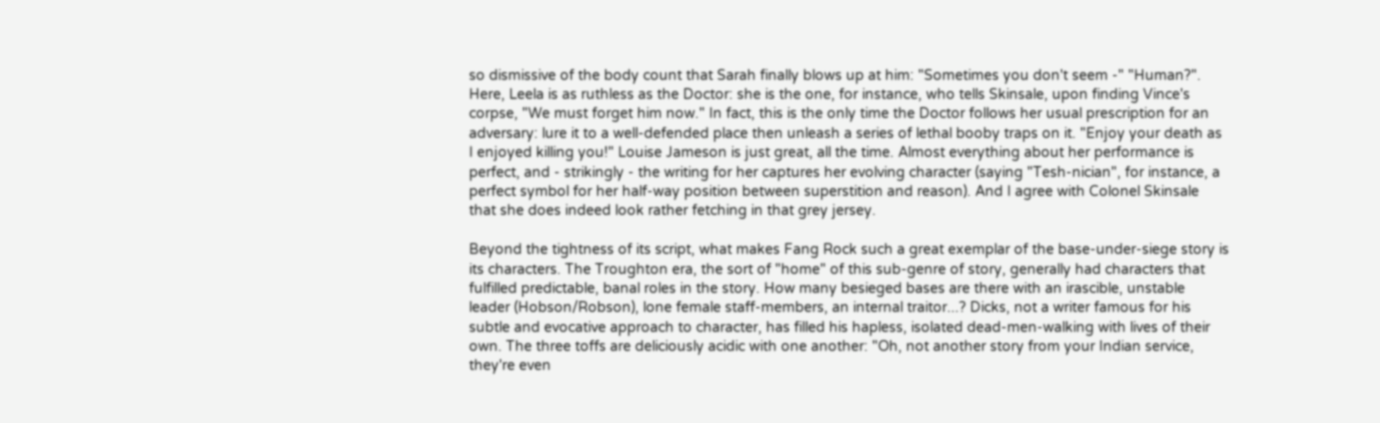so dismissive of the body count that Sarah finally blows up at him: "Sometimes you don't seem -" "Human?". Here, Leela is as ruthless as the Doctor: she is the one, for instance, who tells Skinsale, upon finding Vince's corpse, "We must forget him now." In fact, this is the only time the Doctor follows her usual prescription for an adversary: lure it to a well-defended place then unleash a series of lethal booby traps on it. "Enjoy your death as I enjoyed killing you!" Louise Jameson is just great, all the time. Almost everything about her performance is perfect, and - strikingly - the writing for her captures her evolving character (saying "Tesh-nician", for instance, a perfect symbol for her half-way position between superstition and reason). And I agree with Colonel Skinsale that she does indeed look rather fetching in that grey jersey.

Beyond the tightness of its script, what makes Fang Rock such a great exemplar of the base-under-siege story is its characters. The Troughton era, the sort of "home" of this sub-genre of story, generally had characters that fulfilled predictable, banal roles in the story. How many besieged bases are there with an irascible, unstable leader (Hobson/Robson), lone female staff-members, an internal traitor...? Dicks, not a writer famous for his subtle and evocative approach to character, has filled his hapless, isolated dead-men-walking with lives of their own. The three toffs are deliciously acidic with one another: "Oh, not another story from your Indian service, they're even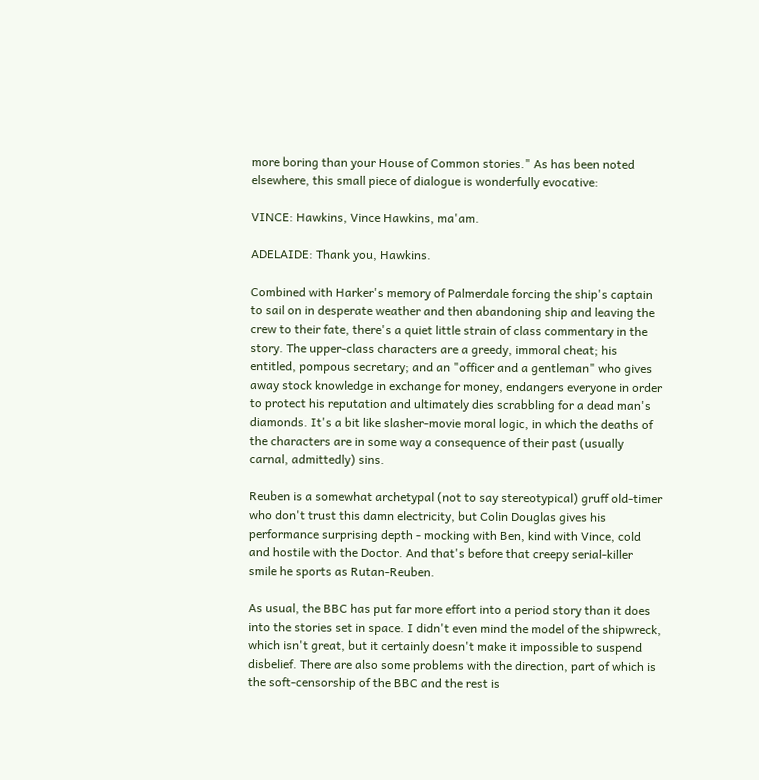more boring than your House of Common stories." As has been noted elsewhere, this small piece of dialogue is wonderfully evocative:

VINCE: Hawkins, Vince Hawkins, ma'am.

ADELAIDE: Thank you, Hawkins.

Combined with Harker's memory of Palmerdale forcing the ship's captain to sail on in desperate weather and then abandoning ship and leaving the crew to their fate, there's a quiet little strain of class commentary in the story. The upper-class characters are a greedy, immoral cheat; his entitled, pompous secretary; and an "officer and a gentleman" who gives away stock knowledge in exchange for money, endangers everyone in order to protect his reputation and ultimately dies scrabbling for a dead man's diamonds. It's a bit like slasher-movie moral logic, in which the deaths of the characters are in some way a consequence of their past (usually carnal, admittedly) sins.

Reuben is a somewhat archetypal (not to say stereotypical) gruff old-timer who don't trust this damn electricity, but Colin Douglas gives his performance surprising depth - mocking with Ben, kind with Vince, cold and hostile with the Doctor. And that's before that creepy serial-killer smile he sports as Rutan-Reuben.

As usual, the BBC has put far more effort into a period story than it does into the stories set in space. I didn't even mind the model of the shipwreck, which isn't great, but it certainly doesn't make it impossible to suspend disbelief. There are also some problems with the direction, part of which is the soft-censorship of the BBC and the rest is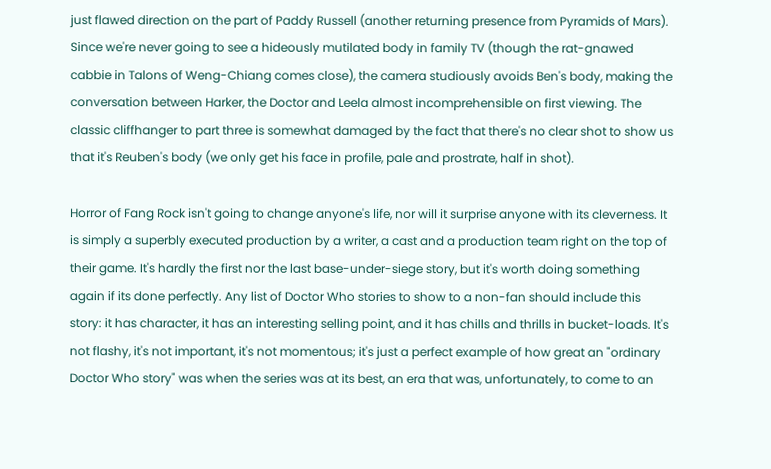just flawed direction on the part of Paddy Russell (another returning presence from Pyramids of Mars). Since we're never going to see a hideously mutilated body in family TV (though the rat-gnawed cabbie in Talons of Weng-Chiang comes close), the camera studiously avoids Ben's body, making the conversation between Harker, the Doctor and Leela almost incomprehensible on first viewing. The classic cliffhanger to part three is somewhat damaged by the fact that there's no clear shot to show us that it's Reuben's body (we only get his face in profile, pale and prostrate, half in shot).

Horror of Fang Rock isn't going to change anyone's life, nor will it surprise anyone with its cleverness. It is simply a superbly executed production by a writer, a cast and a production team right on the top of their game. It's hardly the first nor the last base-under-siege story, but it's worth doing something again if its done perfectly. Any list of Doctor Who stories to show to a non-fan should include this story: it has character, it has an interesting selling point, and it has chills and thrills in bucket-loads. It's not flashy, it's not important, it's not momentous; it's just a perfect example of how great an "ordinary Doctor Who story" was when the series was at its best, an era that was, unfortunately, to come to an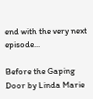end with the very next episode...

Before the Gaping Door by Linda Marie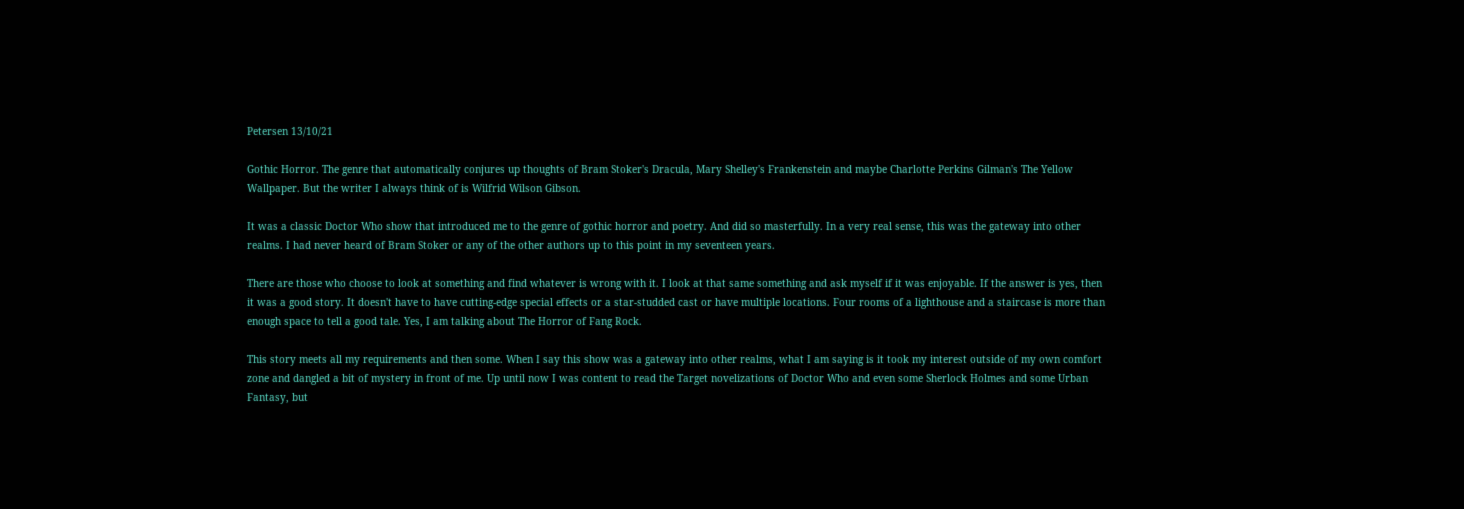Petersen 13/10/21

Gothic Horror. The genre that automatically conjures up thoughts of Bram Stoker's Dracula, Mary Shelley's Frankenstein and maybe Charlotte Perkins Gilman's The Yellow Wallpaper. But the writer I always think of is Wilfrid Wilson Gibson.

It was a classic Doctor Who show that introduced me to the genre of gothic horror and poetry. And did so masterfully. In a very real sense, this was the gateway into other realms. I had never heard of Bram Stoker or any of the other authors up to this point in my seventeen years.

There are those who choose to look at something and find whatever is wrong with it. I look at that same something and ask myself if it was enjoyable. If the answer is yes, then it was a good story. It doesn't have to have cutting-edge special effects or a star-studded cast or have multiple locations. Four rooms of a lighthouse and a staircase is more than enough space to tell a good tale. Yes, I am talking about The Horror of Fang Rock.

This story meets all my requirements and then some. When I say this show was a gateway into other realms, what I am saying is it took my interest outside of my own comfort zone and dangled a bit of mystery in front of me. Up until now I was content to read the Target novelizations of Doctor Who and even some Sherlock Holmes and some Urban Fantasy, but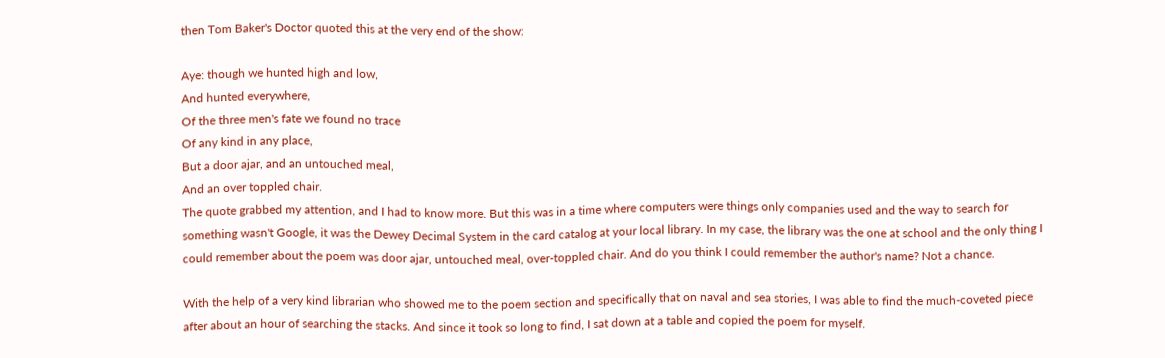then Tom Baker's Doctor quoted this at the very end of the show:

Aye: though we hunted high and low,
And hunted everywhere,
Of the three men's fate we found no trace
Of any kind in any place,
But a door ajar, and an untouched meal,
And an over toppled chair.
The quote grabbed my attention, and I had to know more. But this was in a time where computers were things only companies used and the way to search for something wasn't Google, it was the Dewey Decimal System in the card catalog at your local library. In my case, the library was the one at school and the only thing I could remember about the poem was door ajar, untouched meal, over-toppled chair. And do you think I could remember the author's name? Not a chance.

With the help of a very kind librarian who showed me to the poem section and specifically that on naval and sea stories, I was able to find the much-coveted piece after about an hour of searching the stacks. And since it took so long to find, I sat down at a table and copied the poem for myself.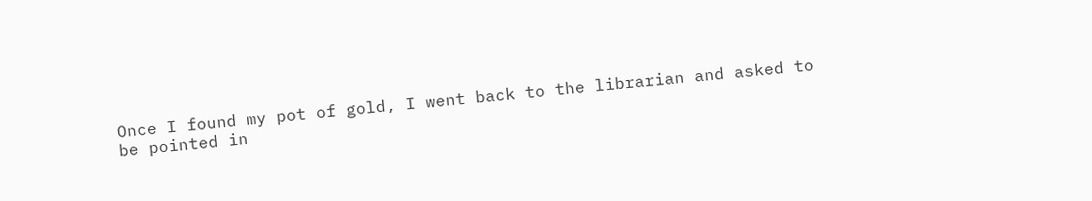Once I found my pot of gold, I went back to the librarian and asked to be pointed in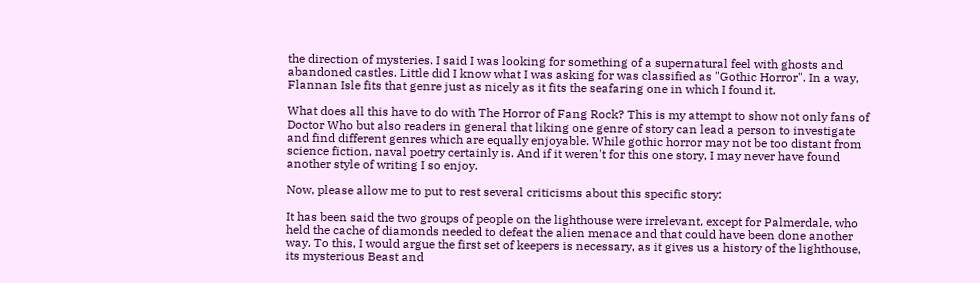the direction of mysteries. I said I was looking for something of a supernatural feel with ghosts and abandoned castles. Little did I know what I was asking for was classified as "Gothic Horror". In a way, Flannan Isle fits that genre just as nicely as it fits the seafaring one in which I found it.

What does all this have to do with The Horror of Fang Rock? This is my attempt to show not only fans of Doctor Who but also readers in general that liking one genre of story can lead a person to investigate and find different genres which are equally enjoyable. While gothic horror may not be too distant from science fiction, naval poetry certainly is. And if it weren't for this one story, I may never have found another style of writing I so enjoy.

Now, please allow me to put to rest several criticisms about this specific story:

It has been said the two groups of people on the lighthouse were irrelevant, except for Palmerdale, who held the cache of diamonds needed to defeat the alien menace and that could have been done another way. To this, I would argue the first set of keepers is necessary, as it gives us a history of the lighthouse, its mysterious Beast and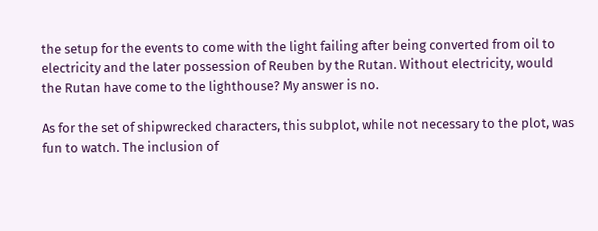the setup for the events to come with the light failing after being converted from oil to electricity and the later possession of Reuben by the Rutan. Without electricity, would the Rutan have come to the lighthouse? My answer is no.

As for the set of shipwrecked characters, this subplot, while not necessary to the plot, was fun to watch. The inclusion of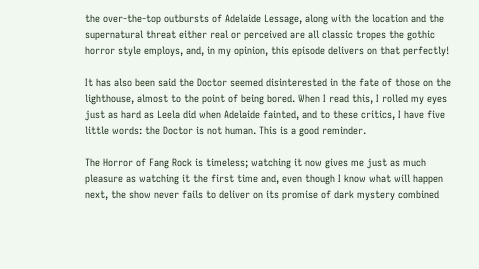the over-the-top outbursts of Adelaide Lessage, along with the location and the supernatural threat either real or perceived are all classic tropes the gothic horror style employs, and, in my opinion, this episode delivers on that perfectly!

It has also been said the Doctor seemed disinterested in the fate of those on the lighthouse, almost to the point of being bored. When I read this, I rolled my eyes just as hard as Leela did when Adelaide fainted, and to these critics, I have five little words: the Doctor is not human. This is a good reminder.

The Horror of Fang Rock is timeless; watching it now gives me just as much pleasure as watching it the first time and, even though I know what will happen next, the show never fails to deliver on its promise of dark mystery combined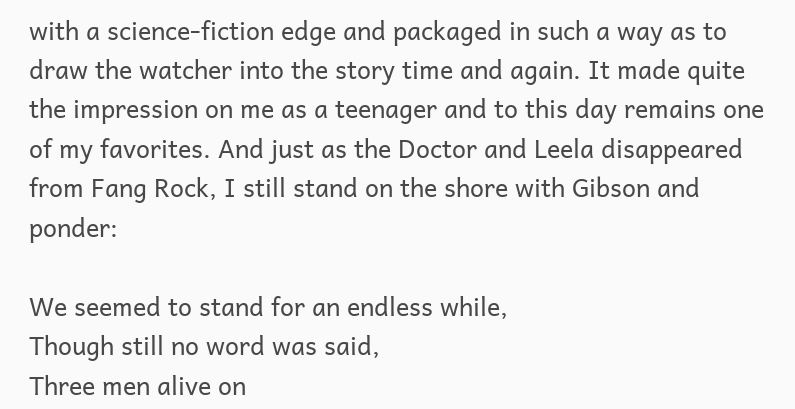with a science-fiction edge and packaged in such a way as to draw the watcher into the story time and again. It made quite the impression on me as a teenager and to this day remains one of my favorites. And just as the Doctor and Leela disappeared from Fang Rock, I still stand on the shore with Gibson and ponder:

We seemed to stand for an endless while,
Though still no word was said,
Three men alive on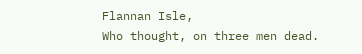Flannan Isle,
Who thought, on three men dead.